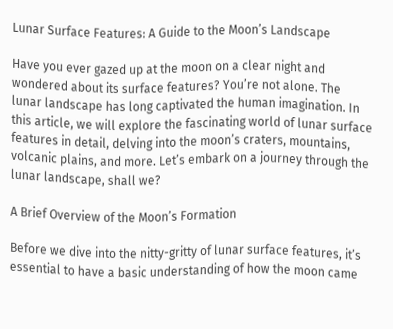Lunar Surface Features: A Guide to the Moon’s Landscape

Have you ever gazed up at the moon on a clear night and wondered about its surface features? You’re not alone. The lunar landscape has long captivated the human imagination. In this article, we will explore the fascinating world of lunar surface features in detail, delving into the moon’s craters, mountains, volcanic plains, and more. Let’s embark on a journey through the lunar landscape, shall we?

A Brief Overview of the Moon’s Formation

Before we dive into the nitty-gritty of lunar surface features, it’s essential to have a basic understanding of how the moon came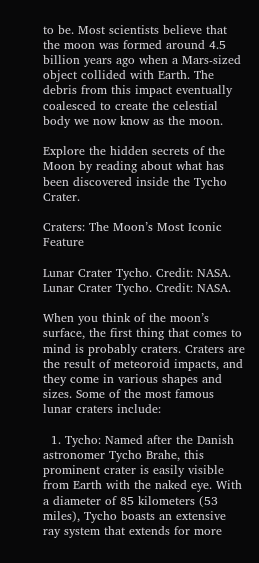to be. Most scientists believe that the moon was formed around 4.5 billion years ago when a Mars-sized object collided with Earth. The debris from this impact eventually coalesced to create the celestial body we now know as the moon.

Explore the hidden secrets of the Moon by reading about what has been discovered inside the Tycho Crater.

Craters: The Moon’s Most Iconic Feature

Lunar Crater Tycho. Credit: NASA.
Lunar Crater Tycho. Credit: NASA.

When you think of the moon’s surface, the first thing that comes to mind is probably craters. Craters are the result of meteoroid impacts, and they come in various shapes and sizes. Some of the most famous lunar craters include:

  1. Tycho: Named after the Danish astronomer Tycho Brahe, this prominent crater is easily visible from Earth with the naked eye. With a diameter of 85 kilometers (53 miles), Tycho boasts an extensive ray system that extends for more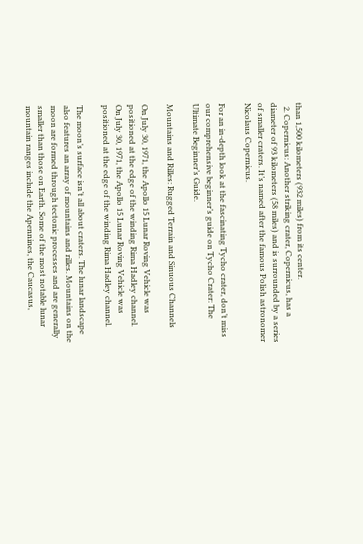than 1,500 kilometers (932 miles) from its center.
  2. Copernicus: Another striking crater, Copernicus, has a diameter of 93 kilometers (58 miles) and is surrounded by a series of smaller craters. It’s named after the famous Polish astronomer Nicolaus Copernicus.

For an in-depth look at the fascinating Tycho crater, don’t miss our comprehensive beginner’s guide on Tycho Crater: The Ultimate Beginner’s Guide.

Mountains and Rilles: Rugged Terrain and Sinuous Channels

On July 30, 1971, the Apollo 15 Lunar Roving Vehicle was positioned at the edge of the winding Rima Hadley channel.
On July 30, 1971, the Apollo 15 Lunar Roving Vehicle was positioned at the edge of the winding Rima Hadley channel.

The moon’s surface isn’t all about craters. The lunar landscape also features an array of mountains and rilles. Mountains on the moon are formed through tectonic processes and are generally smaller than those on Earth. Some of the most notable lunar mountain ranges include the Apennines, the Caucasus,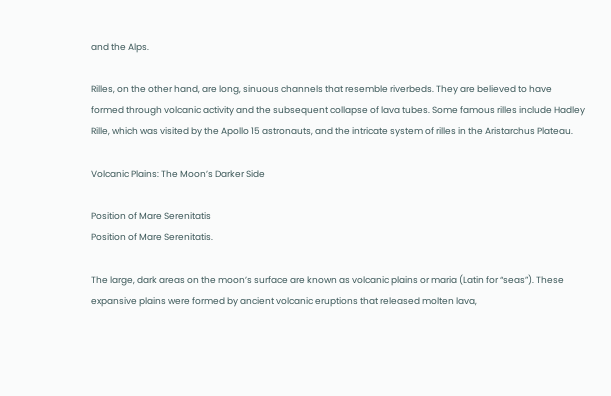and the Alps.

Rilles, on the other hand, are long, sinuous channels that resemble riverbeds. They are believed to have formed through volcanic activity and the subsequent collapse of lava tubes. Some famous rilles include Hadley Rille, which was visited by the Apollo 15 astronauts, and the intricate system of rilles in the Aristarchus Plateau.

Volcanic Plains: The Moon’s Darker Side

Position of Mare Serenitatis
Position of Mare Serenitatis.

The large, dark areas on the moon’s surface are known as volcanic plains or maria (Latin for “seas”). These expansive plains were formed by ancient volcanic eruptions that released molten lava,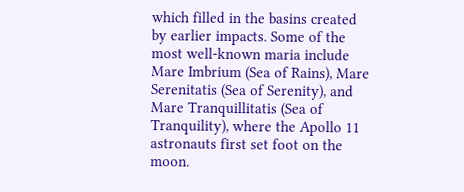which filled in the basins created by earlier impacts. Some of the most well-known maria include Mare Imbrium (Sea of Rains), Mare Serenitatis (Sea of Serenity), and Mare Tranquillitatis (Sea of Tranquility), where the Apollo 11 astronauts first set foot on the moon.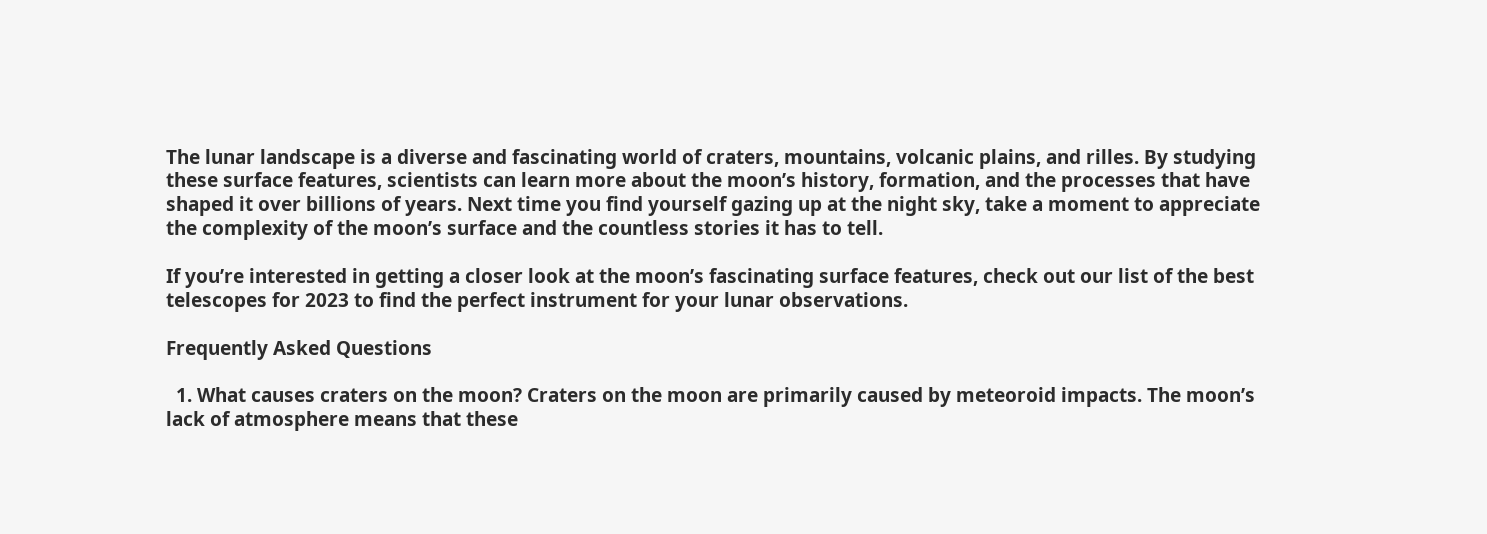The lunar landscape is a diverse and fascinating world of craters, mountains, volcanic plains, and rilles. By studying these surface features, scientists can learn more about the moon’s history, formation, and the processes that have shaped it over billions of years. Next time you find yourself gazing up at the night sky, take a moment to appreciate the complexity of the moon’s surface and the countless stories it has to tell.

If you’re interested in getting a closer look at the moon’s fascinating surface features, check out our list of the best telescopes for 2023 to find the perfect instrument for your lunar observations.

Frequently Asked Questions

  1. What causes craters on the moon? Craters on the moon are primarily caused by meteoroid impacts. The moon’s lack of atmosphere means that these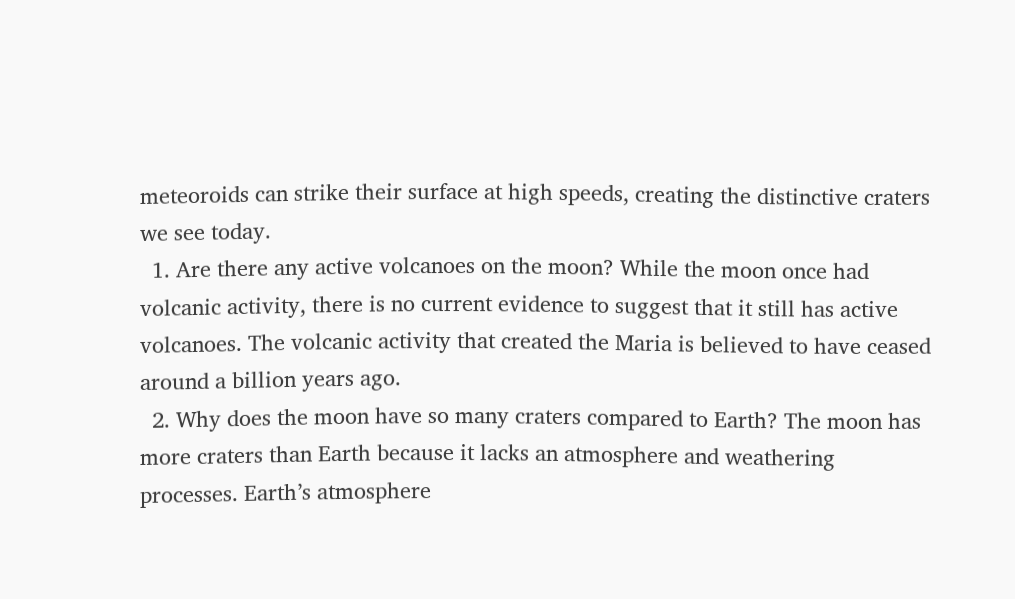meteoroids can strike their surface at high speeds, creating the distinctive craters we see today.
  1. Are there any active volcanoes on the moon? While the moon once had volcanic activity, there is no current evidence to suggest that it still has active volcanoes. The volcanic activity that created the Maria is believed to have ceased around a billion years ago.
  2. Why does the moon have so many craters compared to Earth? The moon has more craters than Earth because it lacks an atmosphere and weathering processes. Earth’s atmosphere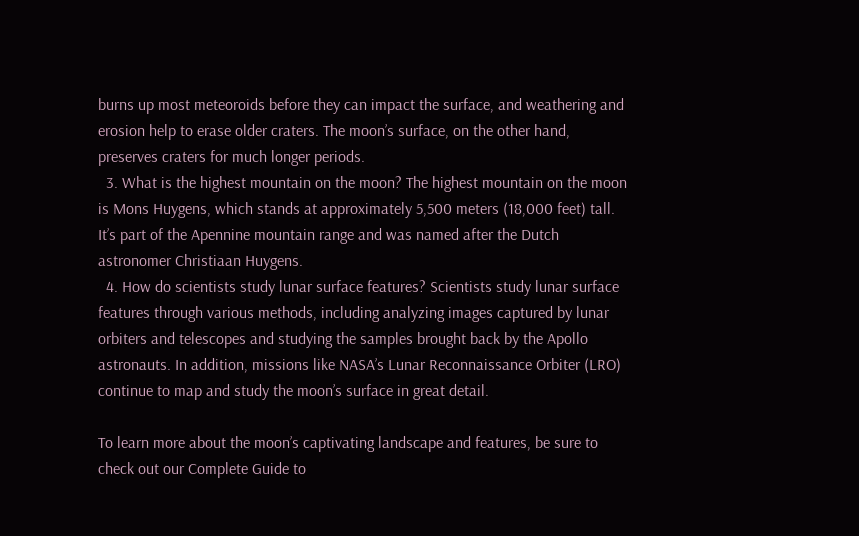burns up most meteoroids before they can impact the surface, and weathering and erosion help to erase older craters. The moon’s surface, on the other hand, preserves craters for much longer periods.
  3. What is the highest mountain on the moon? The highest mountain on the moon is Mons Huygens, which stands at approximately 5,500 meters (18,000 feet) tall. It’s part of the Apennine mountain range and was named after the Dutch astronomer Christiaan Huygens.
  4. How do scientists study lunar surface features? Scientists study lunar surface features through various methods, including analyzing images captured by lunar orbiters and telescopes and studying the samples brought back by the Apollo astronauts. In addition, missions like NASA’s Lunar Reconnaissance Orbiter (LRO) continue to map and study the moon’s surface in great detail.

To learn more about the moon’s captivating landscape and features, be sure to check out our Complete Guide to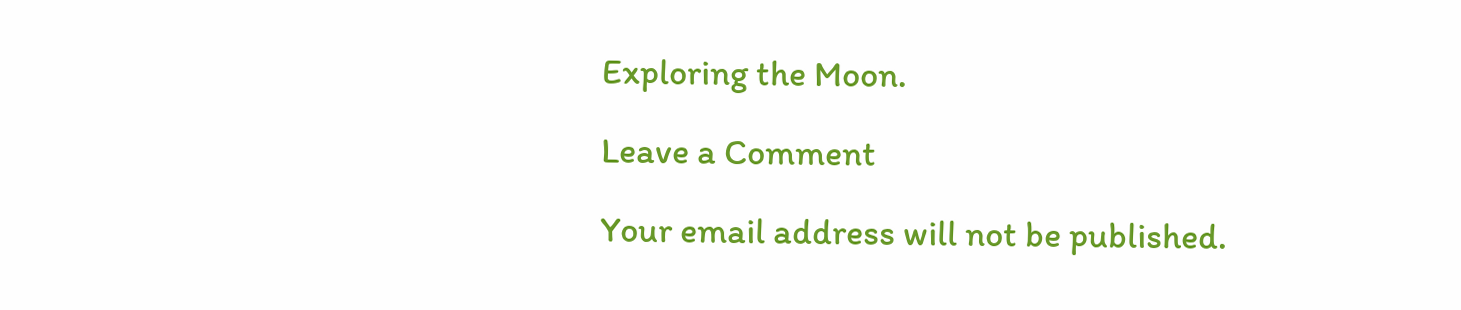Exploring the Moon.

Leave a Comment

Your email address will not be published.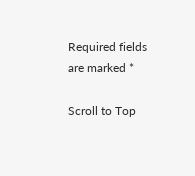Required fields are marked *

Scroll to Top